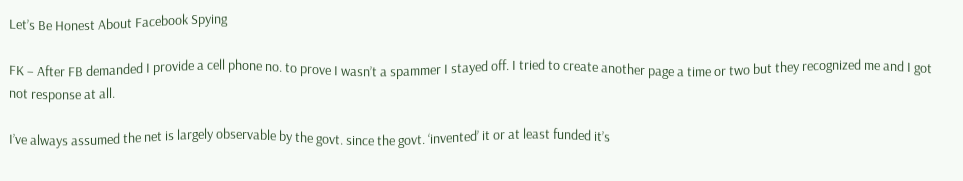Let’s Be Honest About Facebook Spying

FK – After FB demanded I provide a cell phone no. to prove I wasn’t a spammer I stayed off. I tried to create another page a time or two but they recognized me and I got not response at all.

I’ve always assumed the net is largely observable by the govt. since the govt. ‘invented’ it or at least funded it’s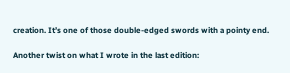creation. It’s one of those double-edged swords with a pointy end.

Another twist on what I wrote in the last edition: